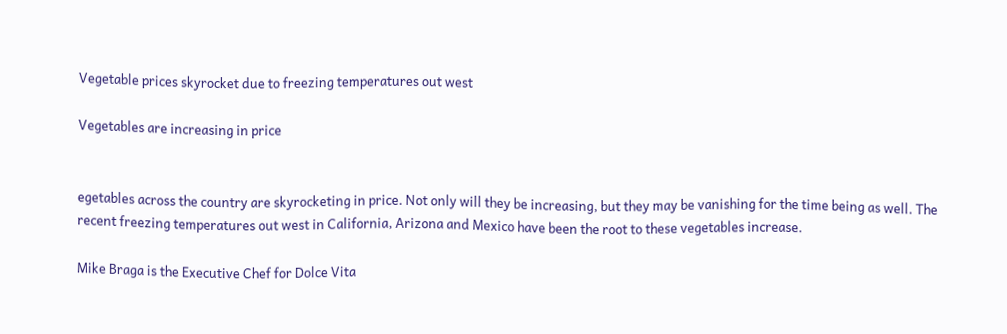Vegetable prices skyrocket due to freezing temperatures out west

Vegetables are increasing in price


egetables across the country are skyrocketing in price. Not only will they be increasing, but they may be vanishing for the time being as well. The recent freezing temperatures out west in California, Arizona and Mexico have been the root to these vegetables increase.

Mike Braga is the Executive Chef for Dolce Vita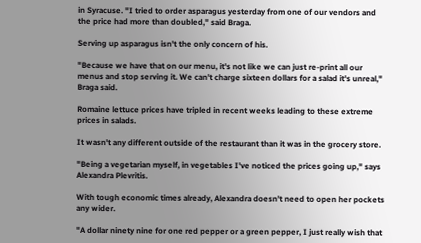in Syracuse. "I tried to order asparagus yesterday from one of our vendors and the price had more than doubled," said Braga.

Serving up asparagus isn't the only concern of his.

"Because we have that on our menu, it's not like we can just re-print all our menus and stop serving it. We can't charge sixteen dollars for a salad it's unreal," Braga said.

Romaine lettuce prices have tripled in recent weeks leading to these extreme prices in salads.

It wasn't any different outside of the restaurant than it was in the grocery store.

"Being a vegetarian myself, in vegetables I've noticed the prices going up," says Alexandra Plevritis.

With tough economic times already, Alexandra doesn't need to open her pockets any wider.

"A dollar ninety nine for one red pepper or a green pepper, I just really wish that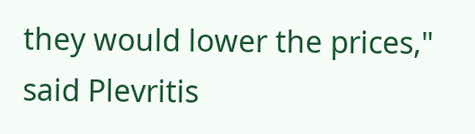they would lower the prices," said Plevritis